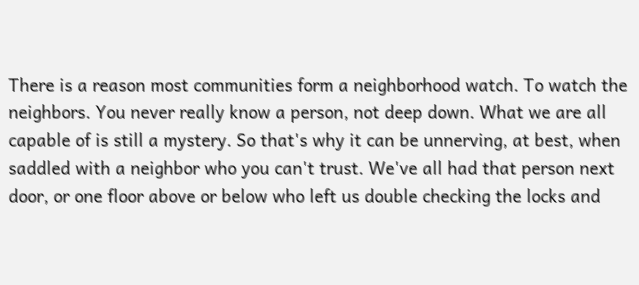There is a reason most communities form a neighborhood watch. To watch the neighbors. You never really know a person, not deep down. What we are all capable of is still a mystery. So that's why it can be unnerving, at best, when saddled with a neighbor who you can't trust. We've all had that person next door, or one floor above or below who left us double checking the locks and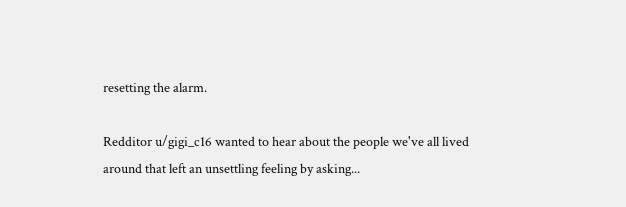resetting the alarm.

Redditor u/gigi_c16 wanted to hear about the people we've all lived around that left an unsettling feeling by asking...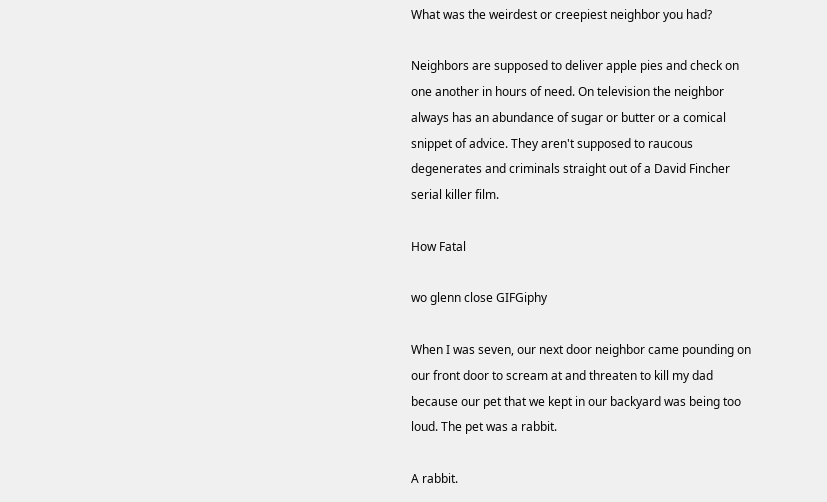What was the weirdest or creepiest neighbor you had?

Neighbors are supposed to deliver apple pies and check on one another in hours of need. On television the neighbor always has an abundance of sugar or butter or a comical snippet of advice. They aren't supposed to raucous degenerates and criminals straight out of a David Fincher serial killer film.

How Fatal

wo glenn close GIFGiphy

When I was seven, our next door neighbor came pounding on our front door to scream at and threaten to kill my dad because our pet that we kept in our backyard was being too loud. The pet was a rabbit.

A rabbit.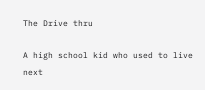The Drive thru

A high school kid who used to live next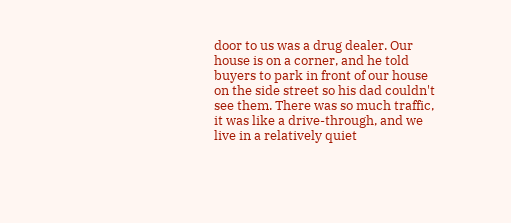door to us was a drug dealer. Our house is on a corner, and he told buyers to park in front of our house on the side street so his dad couldn't see them. There was so much traffic, it was like a drive-through, and we live in a relatively quiet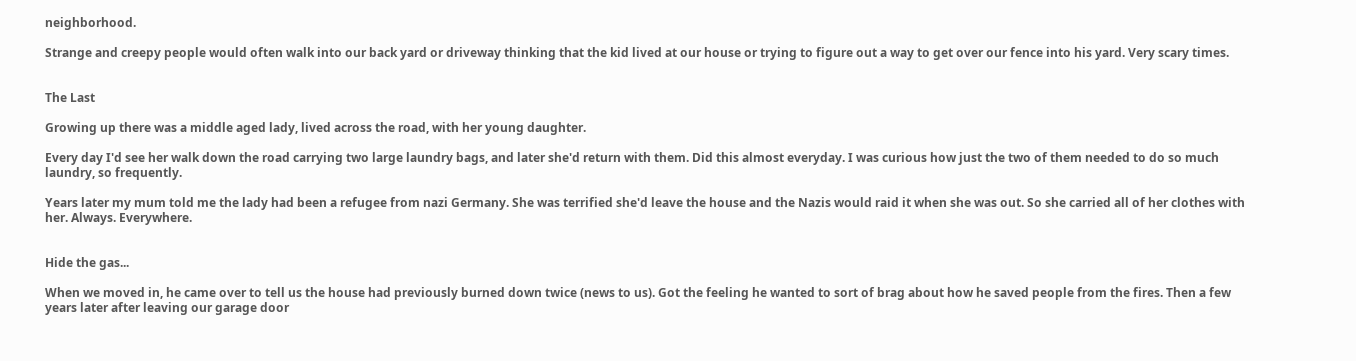neighborhood.

Strange and creepy people would often walk into our back yard or driveway thinking that the kid lived at our house or trying to figure out a way to get over our fence into his yard. Very scary times.


The Last

Growing up there was a middle aged lady, lived across the road, with her young daughter.

Every day I'd see her walk down the road carrying two large laundry bags, and later she'd return with them. Did this almost everyday. I was curious how just the two of them needed to do so much laundry, so frequently.

Years later my mum told me the lady had been a refugee from nazi Germany. She was terrified she'd leave the house and the Nazis would raid it when she was out. So she carried all of her clothes with her. Always. Everywhere.


Hide the gas...

When we moved in, he came over to tell us the house had previously burned down twice (news to us). Got the feeling he wanted to sort of brag about how he saved people from the fires. Then a few years later after leaving our garage door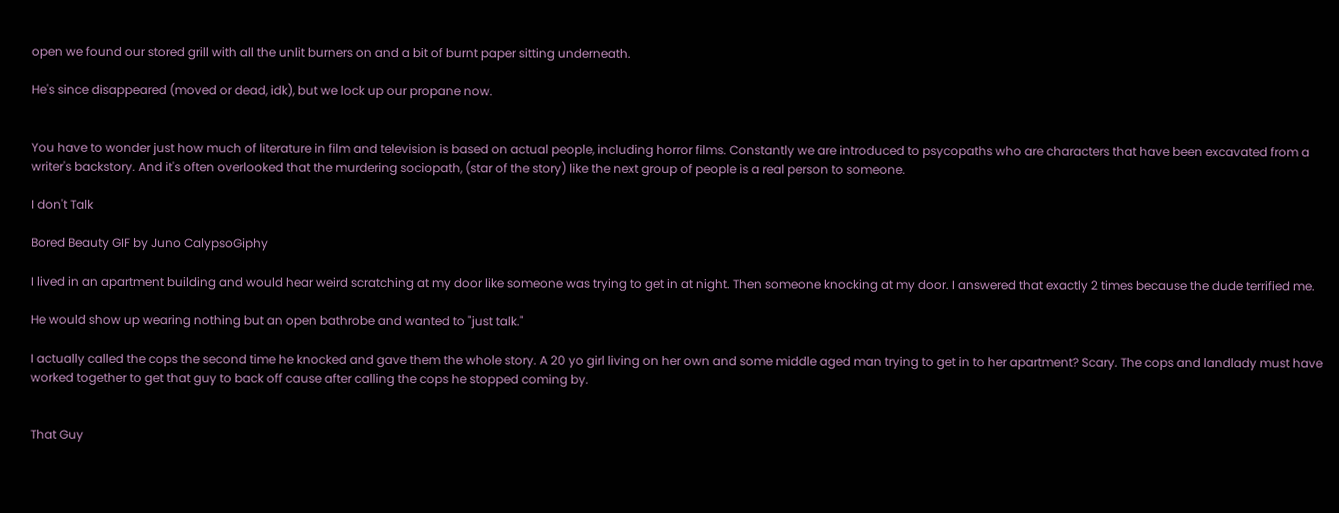open we found our stored grill with all the unlit burners on and a bit of burnt paper sitting underneath.

He's since disappeared (moved or dead, idk), but we lock up our propane now.


You have to wonder just how much of literature in film and television is based on actual people, including horror films. Constantly we are introduced to psycopaths who are characters that have been excavated from a writer's backstory. And it's often overlooked that the murdering sociopath, (star of the story) like the next group of people is a real person to someone.

I don't Talk

Bored Beauty GIF by Juno CalypsoGiphy

I lived in an apartment building and would hear weird scratching at my door like someone was trying to get in at night. Then someone knocking at my door. I answered that exactly 2 times because the dude terrified me.

He would show up wearing nothing but an open bathrobe and wanted to "just talk."

I actually called the cops the second time he knocked and gave them the whole story. A 20 yo girl living on her own and some middle aged man trying to get in to her apartment? Scary. The cops and landlady must have worked together to get that guy to back off cause after calling the cops he stopped coming by.


That Guy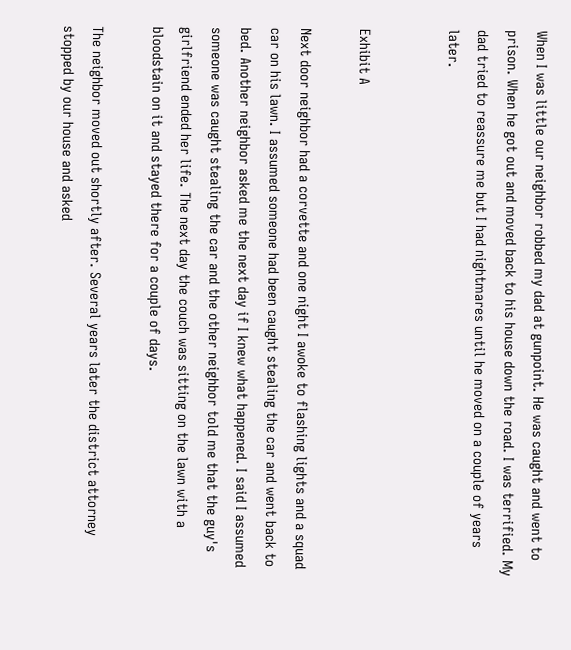When I was little our neighbor robbed my dad at gunpoint. He was caught and went to prison. When he got out and moved back to his house down the road. I was terrified. My dad tried to reassure me but I had nightmares until he moved on a couple of years later.


Exhibit A

Next door neighbor had a corvette and one night I awoke to flashing lights and a squad car on his lawn. I assumed someone had been caught stealing the car and went back to bed. Another neighbor asked me the next day if I knew what happened. I said I assumed someone was caught stealing the car and the other neighbor told me that the guy's girlfriend ended her life. The next day the couch was sitting on the lawn with a bloodstain on it and stayed there for a couple of days.

The neighbor moved out shortly after. Several years later the district attorney stopped by our house and asked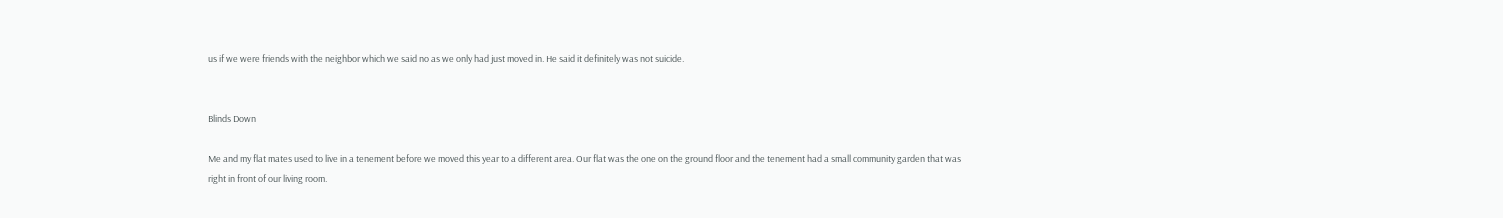us if we were friends with the neighbor which we said no as we only had just moved in. He said it definitely was not suicide.


Blinds Down

Me and my flat mates used to live in a tenement before we moved this year to a different area. Our flat was the one on the ground floor and the tenement had a small community garden that was right in front of our living room.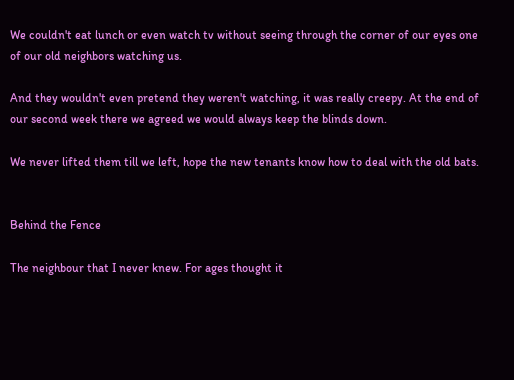We couldn't eat lunch or even watch tv without seeing through the corner of our eyes one of our old neighbors watching us.

And they wouldn't even pretend they weren't watching, it was really creepy. At the end of our second week there we agreed we would always keep the blinds down.

We never lifted them till we left, hope the new tenants know how to deal with the old bats.


Behind the Fence

The neighbour that I never knew. For ages thought it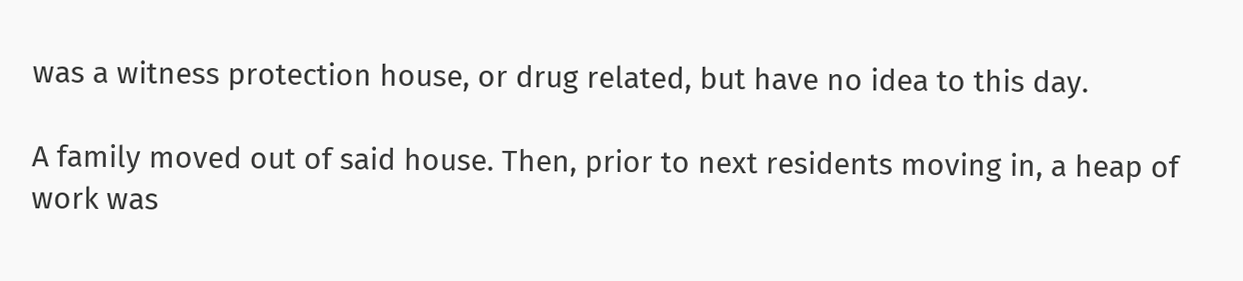was a witness protection house, or drug related, but have no idea to this day.

A family moved out of said house. Then, prior to next residents moving in, a heap of work was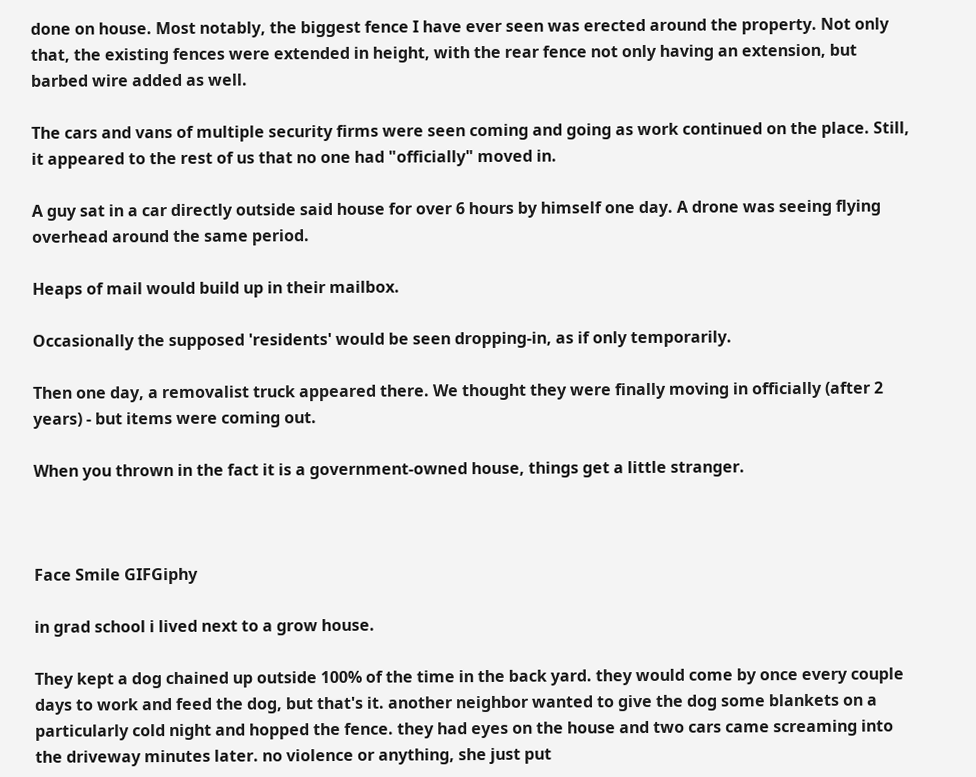done on house. Most notably, the biggest fence I have ever seen was erected around the property. Not only that, the existing fences were extended in height, with the rear fence not only having an extension, but barbed wire added as well.

The cars and vans of multiple security firms were seen coming and going as work continued on the place. Still, it appeared to the rest of us that no one had "officially" moved in.

A guy sat in a car directly outside said house for over 6 hours by himself one day. A drone was seeing flying overhead around the same period.

Heaps of mail would build up in their mailbox.

Occasionally the supposed 'residents' would be seen dropping-in, as if only temporarily.

Then one day, a removalist truck appeared there. We thought they were finally moving in officially (after 2 years) - but items were coming out.

When you thrown in the fact it is a government-owned house, things get a little stranger.



Face Smile GIFGiphy

in grad school i lived next to a grow house.

They kept a dog chained up outside 100% of the time in the back yard. they would come by once every couple days to work and feed the dog, but that's it. another neighbor wanted to give the dog some blankets on a particularly cold night and hopped the fence. they had eyes on the house and two cars came screaming into the driveway minutes later. no violence or anything, she just put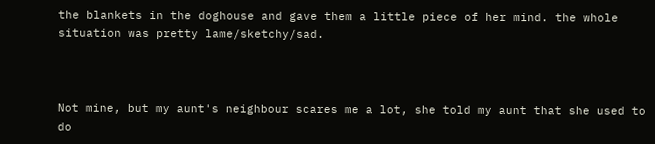the blankets in the doghouse and gave them a little piece of her mind. the whole situation was pretty lame/sketchy/sad.



Not mine, but my aunt's neighbour scares me a lot, she told my aunt that she used to do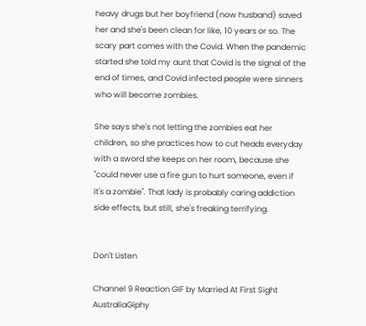heavy drugs but her boyfriend (now husband) saved her and she's been clean for like, 10 years or so. The scary part comes with the Covid. When the pandemic started she told my aunt that Covid is the signal of the end of times, and Covid infected people were sinners who will become zombies.

She says she's not letting the zombies eat her children, so she practices how to cut heads everyday with a sword she keeps on her room, because she "could never use a fire gun to hurt someone, even if it's a zombie". That lady is probably caring addiction side effects, but still, she's freaking terrifying.


Don't Listen

Channel 9 Reaction GIF by Married At First Sight AustraliaGiphy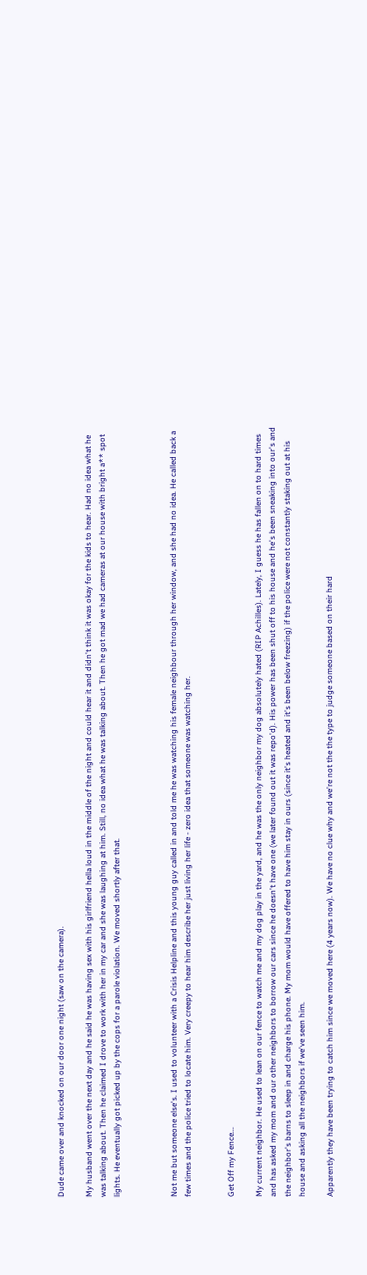Dude came over and knocked on our door one night (saw on the camera).

My husband went over the next day and he said he was having sex with his girlfriend hella loud in the middle of the night and could hear it and didn't think it was okay for the kids to hear. Had no idea what he was talking about. Then he claimed I drove to work with her in my car and she was laughing at him. Still, no idea what he was talking about. Then he got mad we had cameras at our house with bright a** spot lights. He eventually got picked up by the cops for a parole violation. We moved shortly after that.



Not me but someone else's. I used to volunteer with a Crisis Helpline and this young guy called in and told me he was watching his female neighbour through her window, and she had no idea. He called back a few times and the police tried to locate him. Very creepy to hear him describe her just living her life - zero idea that someone was watching her.


Get Off my Fence...

My current neighbor. He used to lean on our fence to watch me and my dog play in the yard, and he was the only neighbor my dog absolutely hated (RIP Achilles). Lately, I guess he has fallen on to hard times and has asked my mom and our other neighbors to borrow our cars since he doesn't have one (we later found out it was repo'd). His power has been shut off to his house and he's been sneaking into our's and the neighbor's barns to sleep in and charge his phone. My mom would have offered to have him stay in ours (since it's heated and it's been below freezing) if the police were not constantly staking out at his house and asking all the neighbors if we've seen him.

Apparently they have been trying to catch him since we moved here (4 years now). We have no clue why and we're not the the type to judge someone based on their hard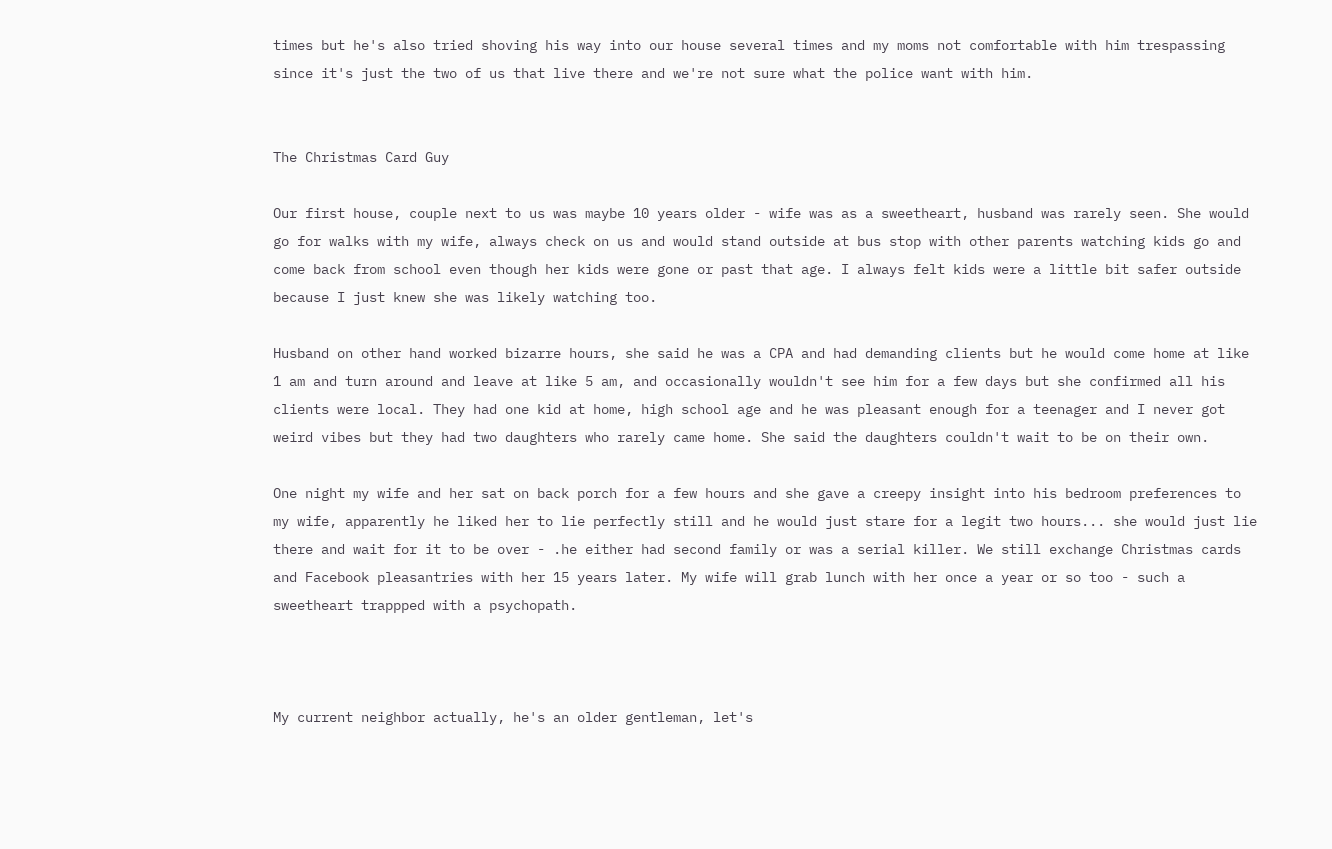times but he's also tried shoving his way into our house several times and my moms not comfortable with him trespassing since it's just the two of us that live there and we're not sure what the police want with him.


The Christmas Card Guy

Our first house, couple next to us was maybe 10 years older - wife was as a sweetheart, husband was rarely seen. She would go for walks with my wife, always check on us and would stand outside at bus stop with other parents watching kids go and come back from school even though her kids were gone or past that age. I always felt kids were a little bit safer outside because I just knew she was likely watching too.

Husband on other hand worked bizarre hours, she said he was a CPA and had demanding clients but he would come home at like 1 am and turn around and leave at like 5 am, and occasionally wouldn't see him for a few days but she confirmed all his clients were local. They had one kid at home, high school age and he was pleasant enough for a teenager and I never got weird vibes but they had two daughters who rarely came home. She said the daughters couldn't wait to be on their own.

One night my wife and her sat on back porch for a few hours and she gave a creepy insight into his bedroom preferences to my wife, apparently he liked her to lie perfectly still and he would just stare for a legit two hours... she would just lie there and wait for it to be over - .he either had second family or was a serial killer. We still exchange Christmas cards and Facebook pleasantries with her 15 years later. My wife will grab lunch with her once a year or so too - such a sweetheart trappped with a psychopath.



My current neighbor actually, he's an older gentleman, let's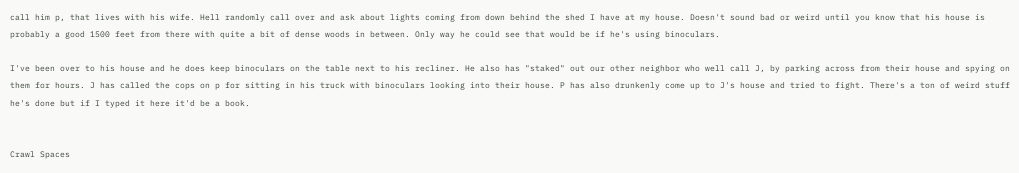call him p, that lives with his wife. Hell randomly call over and ask about lights coming from down behind the shed I have at my house. Doesn't sound bad or weird until you know that his house is probably a good 1500 feet from there with quite a bit of dense woods in between. Only way he could see that would be if he's using binoculars.

I've been over to his house and he does keep binoculars on the table next to his recliner. He also has "staked" out our other neighbor who well call J, by parking across from their house and spying on them for hours. J has called the cops on p for sitting in his truck with binoculars looking into their house. P has also drunkenly come up to J's house and tried to fight. There's a ton of weird stuff he's done but if I typed it here it'd be a book.


Crawl Spaces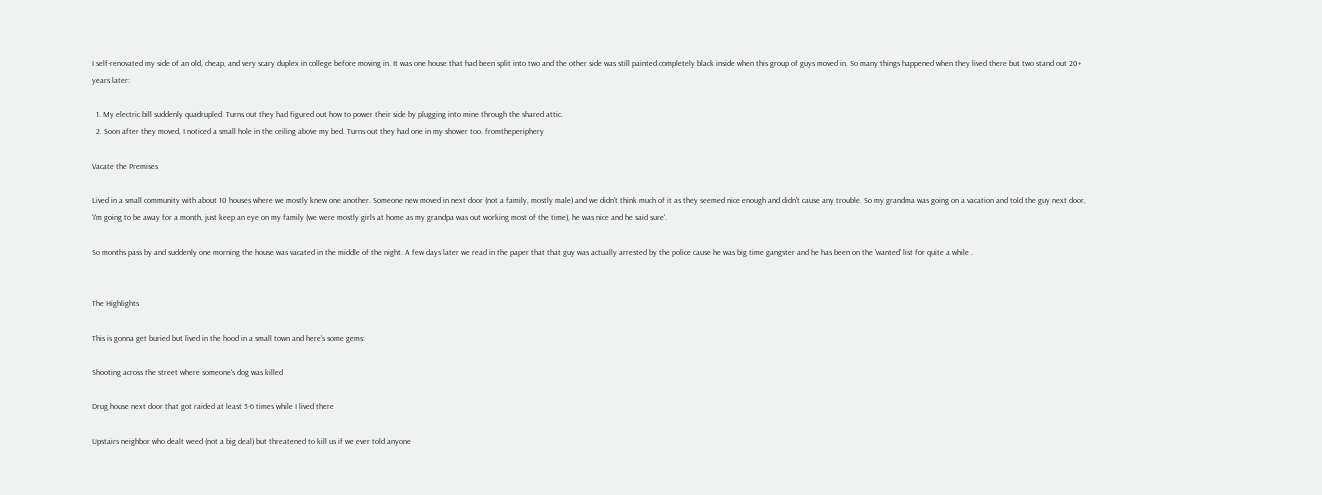I self-renovated my side of an old, cheap, and very scary duplex in college before moving in. It was one house that had been split into two and the other side was still painted completely black inside when this group of guys moved in. So many things happened when they lived there but two stand out 20+ years later:

  1. My electric bill suddenly quadrupled. Turns out they had figured out how to power their side by plugging into mine through the shared attic.
  2. Soon after they moved, I noticed a small hole in the ceiling above my bed. Turns out they had one in my shower too. fromtheperiphery

Vacate the Premises

Lived in a small community with about 10 houses where we mostly knew one another. Someone new moved in next door (not a family, mostly male) and we didn't think much of it as they seemed nice enough and didn't cause any trouble. So my grandma was going on a vacation and told the guy next door, 'I'm going to be away for a month, just keep an eye on my family (we were mostly girls at home as my grandpa was out working most of the time), he was nice and he said sure'.

So months pass by and suddenly one morning the house was vacated in the middle of the night. A few days later we read in the paper that that guy was actually arrested by the police cause he was big time gangster and he has been on the 'wanted' list for quite a while .


The Highlights

This is gonna get buried but lived in the hood in a small town and here's some gems:

Shooting across the street where someone's dog was killed

Drug house next door that got raided at least 5-6 times while I lived there

Upstairs neighbor who dealt weed (not a big deal) but threatened to kill us if we ever told anyone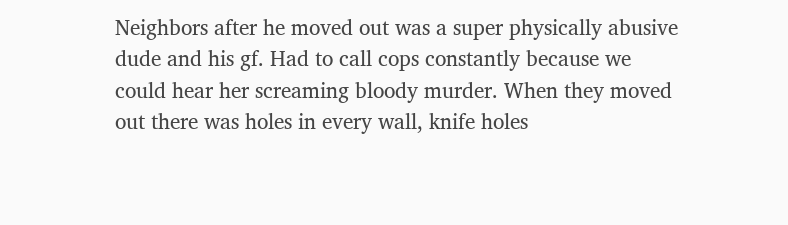Neighbors after he moved out was a super physically abusive dude and his gf. Had to call cops constantly because we could hear her screaming bloody murder. When they moved out there was holes in every wall, knife holes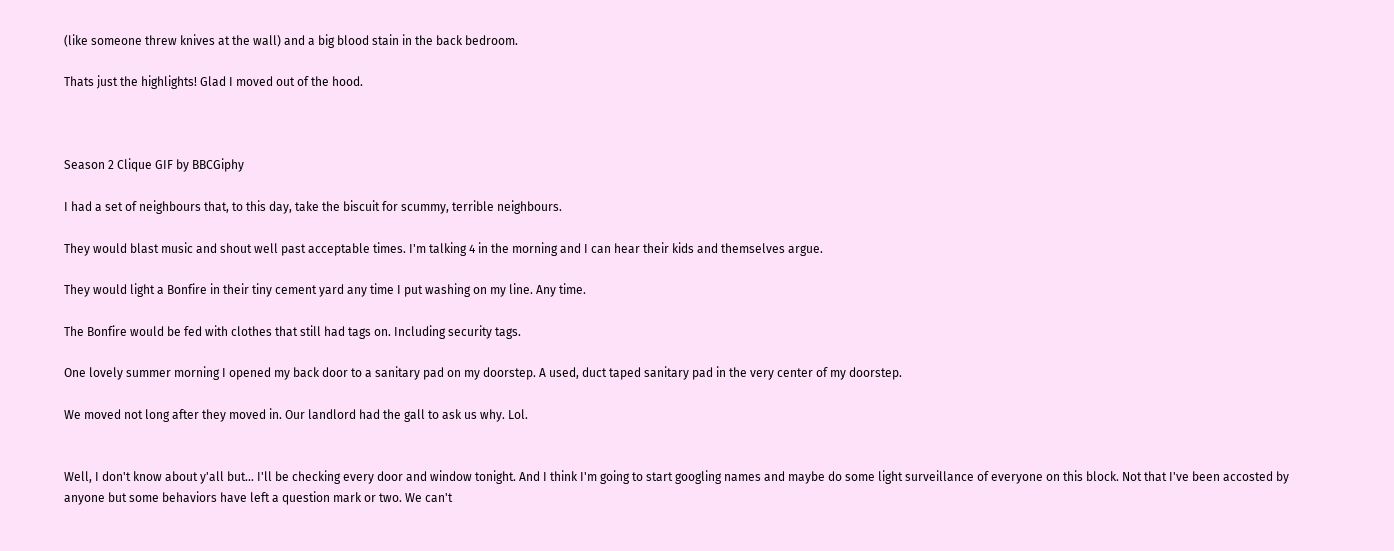(like someone threw knives at the wall) and a big blood stain in the back bedroom.

Thats just the highlights! Glad I moved out of the hood.



Season 2 Clique GIF by BBCGiphy

I had a set of neighbours that, to this day, take the biscuit for scummy, terrible neighbours.

They would blast music and shout well past acceptable times. I'm talking 4 in the morning and I can hear their kids and themselves argue.

They would light a Bonfire in their tiny cement yard any time I put washing on my line. Any time.

The Bonfire would be fed with clothes that still had tags on. Including security tags.

One lovely summer morning I opened my back door to a sanitary pad on my doorstep. A used, duct taped sanitary pad in the very center of my doorstep.

We moved not long after they moved in. Our landlord had the gall to ask us why. Lol.


Well, I don't know about y'all but... I'll be checking every door and window tonight. And I think I'm going to start googling names and maybe do some light surveillance of everyone on this block. Not that I've been accosted by anyone but some behaviors have left a question mark or two. We can't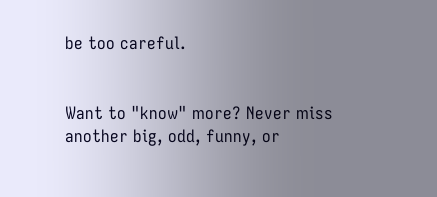be too careful.


Want to "know" more? Never miss another big, odd, funny, or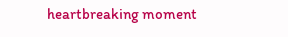heartbreaking moment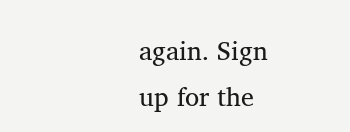again. Sign up for the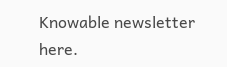Knowable newsletter here.